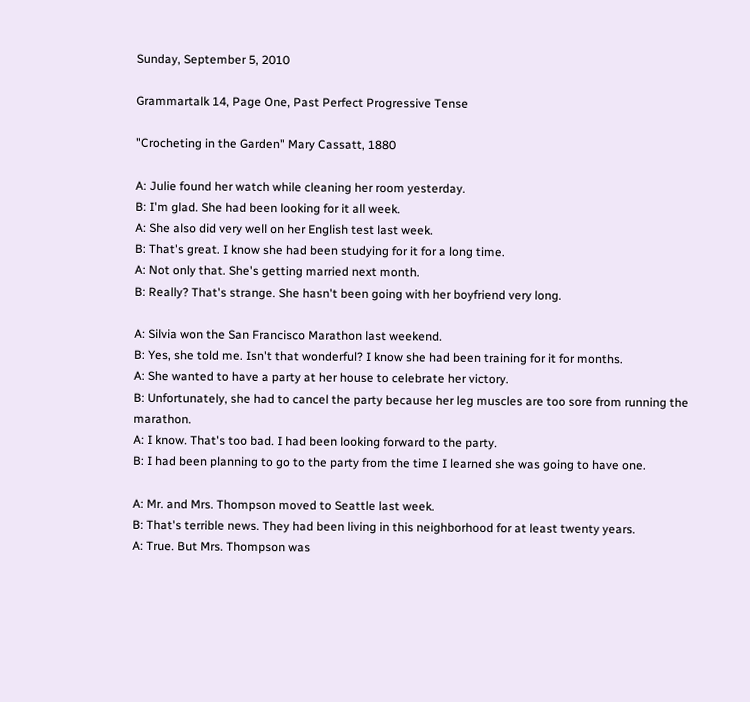Sunday, September 5, 2010

Grammartalk 14, Page One, Past Perfect Progressive Tense

"Crocheting in the Garden" Mary Cassatt, 1880

A: Julie found her watch while cleaning her room yesterday.
B: I'm glad. She had been looking for it all week.
A: She also did very well on her English test last week.
B: That's great. I know she had been studying for it for a long time.
A: Not only that. She's getting married next month.
B: Really? That's strange. She hasn't been going with her boyfriend very long.

A: Silvia won the San Francisco Marathon last weekend.
B: Yes, she told me. Isn't that wonderful? I know she had been training for it for months.
A: She wanted to have a party at her house to celebrate her victory.
B: Unfortunately, she had to cancel the party because her leg muscles are too sore from running the marathon.
A: I know. That's too bad. I had been looking forward to the party.
B: I had been planning to go to the party from the time I learned she was going to have one.

A: Mr. and Mrs. Thompson moved to Seattle last week.
B: That's terrible news. They had been living in this neighborhood for at least twenty years.
A: True. But Mrs. Thompson was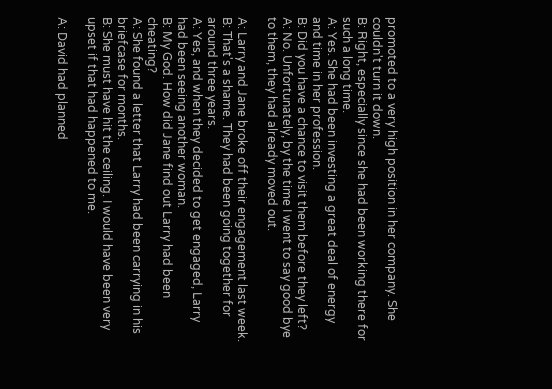promoted to a very high position in her company. She couldn't turn it down.
B: Right, especially since she had been working there for such a long time.
A: Yes. She had been investing a great deal of energy and time in her profession.
B: Did you have a chance to visit them before they left?
A: No. Unfortunately, by the time I went to say good bye to them, they had already moved out.

A: Larry and Jane broke off their engagement last week.
B: That's a shame. They had been going together for around three years.
A: Yes, and when they decided to get engaged, Larry had been seeing another woman.
B: My God. How did Jane find out Larry had been cheating?
A: She found a letter that Larry had been carrying in his briefcase for months.
B: She must have hit the ceiling. I would have been very upset if that had happened to me.

A: David had planned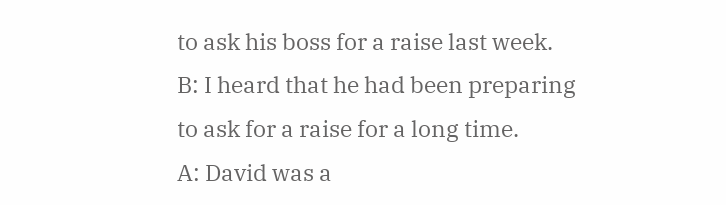to ask his boss for a raise last week.
B: I heard that he had been preparing to ask for a raise for a long time.
A: David was a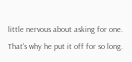little nervous about asking for one. That's why he put it off for so long.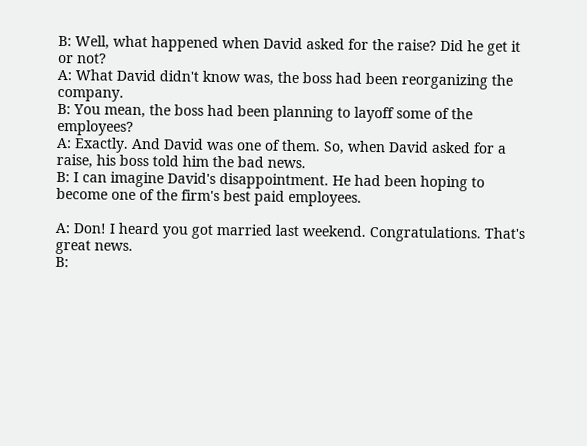B: Well, what happened when David asked for the raise? Did he get it or not?
A: What David didn't know was, the boss had been reorganizing the company.
B: You mean, the boss had been planning to layoff some of the employees?
A: Exactly. And David was one of them. So, when David asked for a raise, his boss told him the bad news.
B: I can imagine David's disappointment. He had been hoping to become one of the firm's best paid employees.

A: Don! I heard you got married last weekend. Congratulations. That's great news.
B: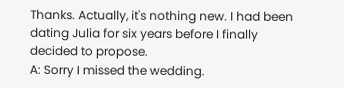Thanks. Actually, it's nothing new. I had been dating Julia for six years before I finally decided to propose.
A: Sorry I missed the wedding.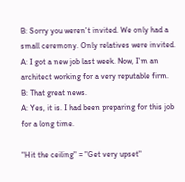B: Sorry you weren't invited. We only had a small ceremony. Only relatives were invited.
A: I got a new job last week. Now, I'm an architect working for a very reputable firm.
B: That great news.
A: Yes, it is. I had been preparing for this job for a long time.

"Hit the ceiling" = "Get very upset"